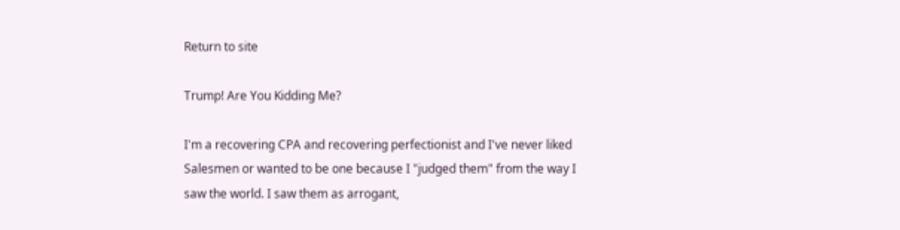Return to site

Trump! Are You Kidding Me?

I'm a recovering CPA and recovering perfectionist and I've never liked Salesmen or wanted to be one because I "judged them" from the way I saw the world. I saw them as arrogant,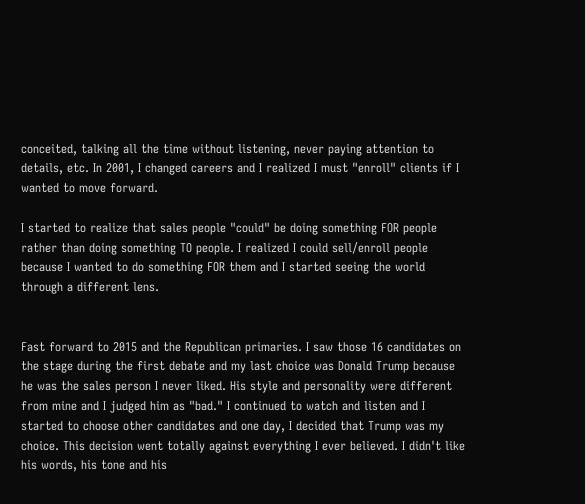conceited, talking all the time without listening, never paying attention to details, etc. In 2001, I changed careers and I realized I must "enroll" clients if I wanted to move forward.

I started to realize that sales people "could" be doing something FOR people rather than doing something TO people. I realized I could sell/enroll people because I wanted to do something FOR them and I started seeing the world through a different lens.


Fast forward to 2015 and the Republican primaries. I saw those 16 candidates on the stage during the first debate and my last choice was Donald Trump because he was the sales person I never liked. His style and personality were different from mine and I judged him as "bad." I continued to watch and listen and I started to choose other candidates and one day, I decided that Trump was my choice. This decision went totally against everything I ever believed. I didn't like his words, his tone and his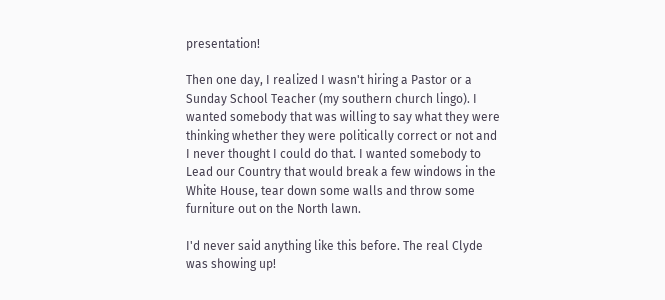presentation!

Then one day, I realized I wasn't hiring a Pastor or a Sunday School Teacher (my southern church lingo). I wanted somebody that was willing to say what they were thinking whether they were politically correct or not and I never thought I could do that. I wanted somebody to Lead our Country that would break a few windows in the White House, tear down some walls and throw some furniture out on the North lawn.

I'd never said anything like this before. The real Clyde was showing up!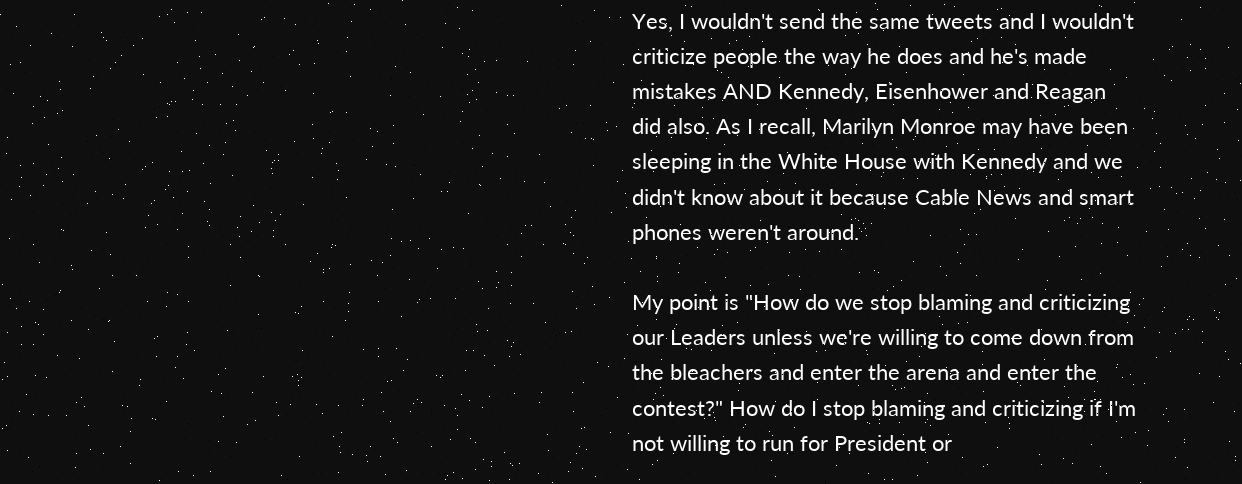Yes, I wouldn't send the same tweets and I wouldn't criticize people the way he does and he's made mistakes AND Kennedy, Eisenhower and Reagan did also. As I recall, Marilyn Monroe may have been sleeping in the White House with Kennedy and we didn't know about it because Cable News and smart phones weren't around.

My point is "How do we stop blaming and criticizing our Leaders unless we're willing to come down from the bleachers and enter the arena and enter the contest?" How do I stop blaming and criticizing if I'm not willing to run for President or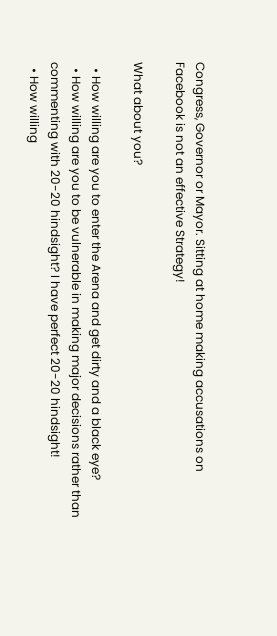Congress, Governor or Mayor. Sitting at home making accusations on Facebook is not an effective Strategy!

What about you?

  • How willing are you to enter the Arena and get dirty and a black eye?
  • How willing are you to be vulnerable in making major decisions rather than commenting with 20-20 hindsight? I have perfect 20-20 hindsight!
  • How willing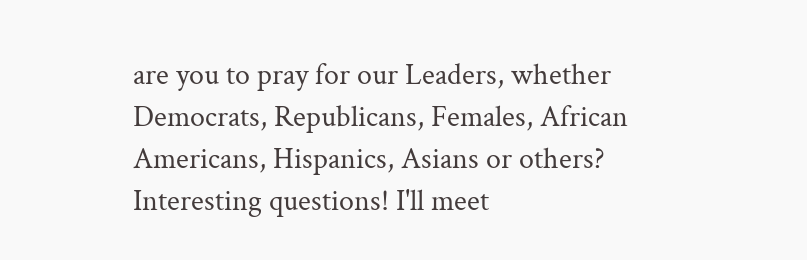are you to pray for our Leaders, whether Democrats, Republicans, Females, African Americans, Hispanics, Asians or others?
Interesting questions! I'll meet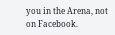you in the Arena, not on Facebook.